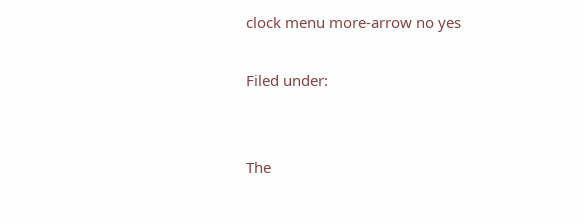clock menu more-arrow no yes

Filed under:


The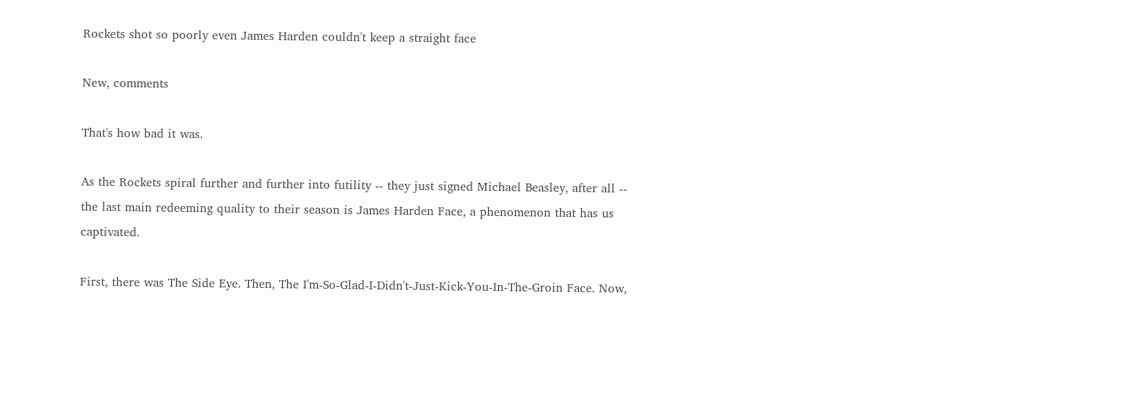Rockets shot so poorly even James Harden couldn't keep a straight face

New, comments

That's how bad it was.

As the Rockets spiral further and further into futility -- they just signed Michael Beasley, after all -- the last main redeeming quality to their season is James Harden Face, a phenomenon that has us captivated.

First, there was The Side Eye. Then, The I'm-So-Glad-I-Didn't-Just-Kick-You-In-The-Groin Face. Now,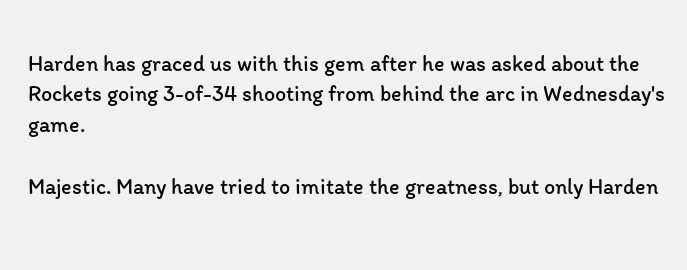Harden has graced us with this gem after he was asked about the Rockets going 3-of-34 shooting from behind the arc in Wednesday's game.

Majestic. Many have tried to imitate the greatness, but only Harden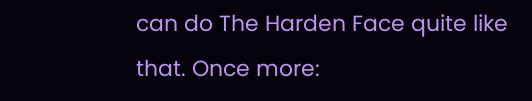can do The Harden Face quite like that. Once more: